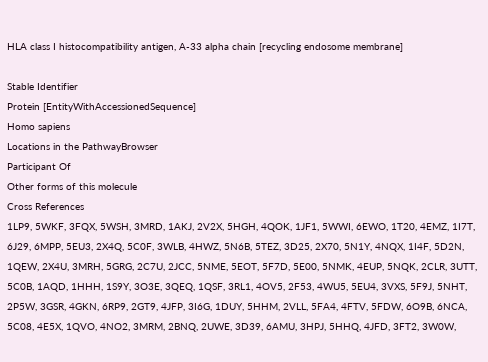HLA class I histocompatibility antigen, A-33 alpha chain [recycling endosome membrane]

Stable Identifier
Protein [EntityWithAccessionedSequence]
Homo sapiens
Locations in the PathwayBrowser
Participant Of
Other forms of this molecule
Cross References
1LP9, 5WKF, 3FQX, 5WSH, 3MRD, 1AKJ, 2V2X, 5HGH, 4QOK, 1JF1, 5WWI, 6EWO, 1T20, 4EMZ, 1I7T, 6J29, 6MPP, 5EU3, 2X4Q, 5C0F, 3WLB, 4HWZ, 5N6B, 5TEZ, 3D25, 2X70, 5N1Y, 4NQX, 1I4F, 5D2N, 1QEW, 2X4U, 3MRH, 5GRG, 2C7U, 2JCC, 5NME, 5EOT, 5F7D, 5E00, 5NMK, 4EUP, 5NQK, 2CLR, 3UTT, 5C0B, 1AQD, 1HHH, 1S9Y, 3O3E, 3QEQ, 1QSF, 3RL1, 4OV5, 2F53, 4WU5, 5EU4, 3VXS, 5F9J, 5NHT, 2P5W, 3GSR, 4GKN, 6RP9, 2GT9, 4JFP, 3I6G, 1DUY, 5HHM, 2VLL, 5FA4, 4FTV, 5FDW, 6O9B, 6NCA, 5C08, 4E5X, 1QVO, 4NO2, 3MRM, 2BNQ, 2UWE, 3D39, 6AMU, 3HPJ, 5HHQ, 4JFD, 3FT2, 3W0W,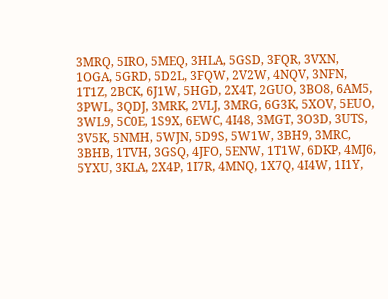3MRQ, 5IRO, 5MEQ, 3HLA, 5GSD, 3FQR, 3VXN, 1OGA, 5GRD, 5D2L, 3FQW, 2V2W, 4NQV, 3NFN, 1T1Z, 2BCK, 6J1W, 5HGD, 2X4T, 2GUO, 3BO8, 6AM5, 3PWL, 3QDJ, 3MRK, 2VLJ, 3MRG, 6G3K, 5XOV, 5EUO, 3WL9, 5C0E, 1S9X, 6EWC, 4I48, 3MGT, 3O3D, 3UTS, 3V5K, 5NMH, 5WJN, 5D9S, 5W1W, 3BH9, 3MRC, 3BHB, 1TVH, 3GSQ, 4JFO, 5ENW, 1T1W, 6DKP, 4MJ6, 5YXU, 3KLA, 2X4P, 1I7R, 4MNQ, 1X7Q, 4I4W, 1I1Y,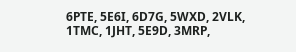6PTE, 5E6I, 6D7G, 5WXD, 2VLK, 1TMC, 1JHT, 5E9D, 3MRP,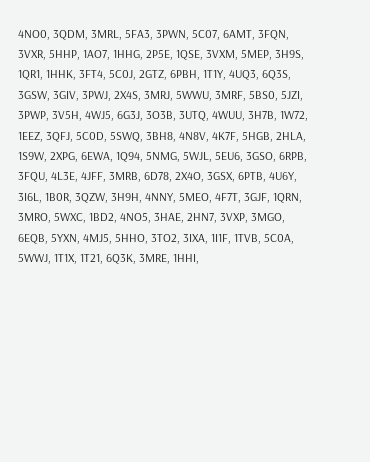4NO0, 3QDM, 3MRL, 5FA3, 3PWN, 5C07, 6AMT, 3FQN, 3VXR, 5HHP, 1AO7, 1HHG, 2P5E, 1QSE, 3VXM, 5MEP, 3H9S, 1QR1, 1HHK, 3FT4, 5C0J, 2GTZ, 6PBH, 1T1Y, 4UQ3, 6Q3S, 3GSW, 3GIV, 3PWJ, 2X4S, 3MRJ, 5WWU, 3MRF, 5BS0, 5JZI, 3PWP, 3V5H, 4WJ5, 6G3J, 3O3B, 3UTQ, 4WUU, 3H7B, 1W72, 1EEZ, 3QFJ, 5C0D, 5SWQ, 3BH8, 4N8V, 4K7F, 5HGB, 2HLA, 1S9W, 2XPG, 6EWA, 1Q94, 5NMG, 5WJL, 5EU6, 3GSO, 6RPB, 3FQU, 4L3E, 4JFF, 3MRB, 6D78, 2X4O, 3GSX, 6PTB, 4U6Y, 3I6L, 1B0R, 3QZW, 3H9H, 4NNY, 5MEO, 4F7T, 3GJF, 1QRN, 3MRO, 5WXC, 1BD2, 4NO5, 3HAE, 2HN7, 3VXP, 3MGO, 6EQB, 5YXN, 4MJ5, 5HHO, 3TO2, 3IXA, 1I1F, 1TVB, 5C0A, 5WWJ, 1T1X, 1T21, 6Q3K, 3MRE, 1HHI,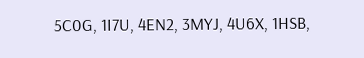5C0G, 1I7U, 4EN2, 3MYJ, 4U6X, 1HSB,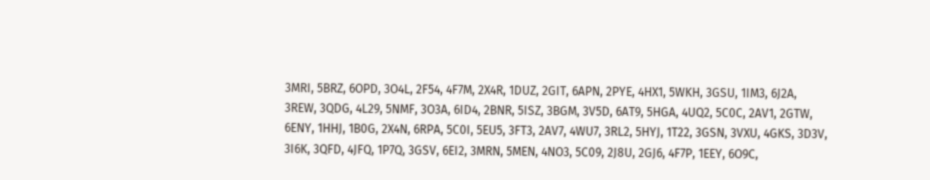3MRI, 5BRZ, 6OPD, 3O4L, 2F54, 4F7M, 2X4R, 1DUZ, 2GIT, 6APN, 2PYE, 4HX1, 5WKH, 3GSU, 1IM3, 6J2A, 3REW, 3QDG, 4L29, 5NMF, 3O3A, 6ID4, 2BNR, 5ISZ, 3BGM, 3V5D, 6AT9, 5HGA, 4UQ2, 5C0C, 2AV1, 2GTW, 6ENY, 1HHJ, 1B0G, 2X4N, 6RPA, 5C0I, 5EU5, 3FT3, 2AV7, 4WU7, 3RL2, 5HYJ, 1T22, 3GSN, 3VXU, 4GKS, 3D3V, 3I6K, 3QFD, 4JFQ, 1P7Q, 3GSV, 6EI2, 3MRN, 5MEN, 4NO3, 5C09, 2J8U, 2GJ6, 4F7P, 1EEY, 6O9C,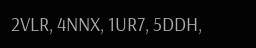2VLR, 4NNX, 1UR7, 5DDH,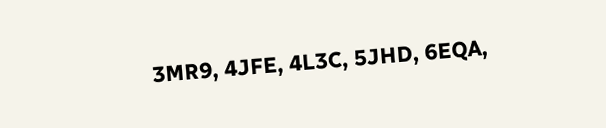3MR9, 4JFE, 4L3C, 5JHD, 6EQA,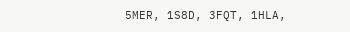5MER, 1S8D, 3FQT, 1HLA,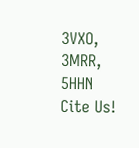3VXO, 3MRR, 5HHN
Cite Us!